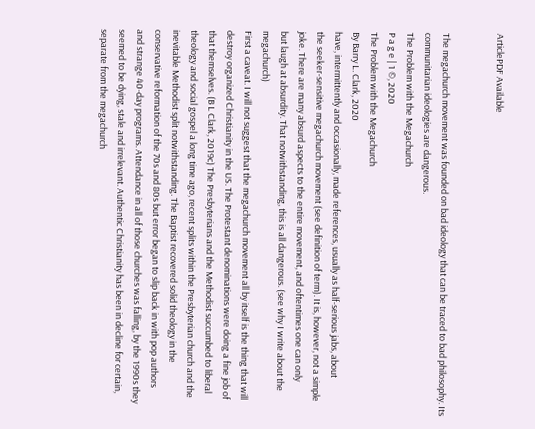ArticlePDF Available


The megachurch movement was founded on bad ideology that can be traced to bad philosophy. Its communitarian ideologies are dangerous.
The Problem with the Megachurch
P a g e | 1 ©, 2020
The Problem with the Megachurch
By Barry L. Clark, 2020
have, intermittently and occasionally, made references, usually as half-serious jabs, about
the seeker-sensitive megachurch movement (see definition of term). It is, however, not a simple
joke. There are many absurd aspects to the entire movement, and oftentimes one can only
but laugh at absurdity. That notwithstanding, this is all dangerous. (see why I write about the megachurch)
First a caveat. I will not suggest that the megachurch movement all by itself is the thing that will
destroy organized Christianity in the US. The Protestant denominations were doing a fine job of
that themselves. (B L Clark, 2019c) The Presbyterians and the Methodist succumbed to liberal
theology and social gospel a long time ago, recent splits within the Presbyterian church and the
inevitable Methodist split notwithstanding. The Baptist recovered solid theology in the
conservative reformation of the 70s and 80s but error began to slip back in with pop authors
and strange 40-day programs. Attendance in all of those churches was falling, by the 1990s they
seemed to be dying, stale and irrelevant. Authentic Christianity has been in decline for certain,
separate from the megachurch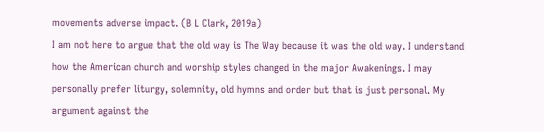movements adverse impact. (B L Clark, 2019a)
I am not here to argue that the old way is The Way because it was the old way. I understand
how the American church and worship styles changed in the major Awakenings. I may
personally prefer liturgy, solemnity, old hymns and order but that is just personal. My
argument against the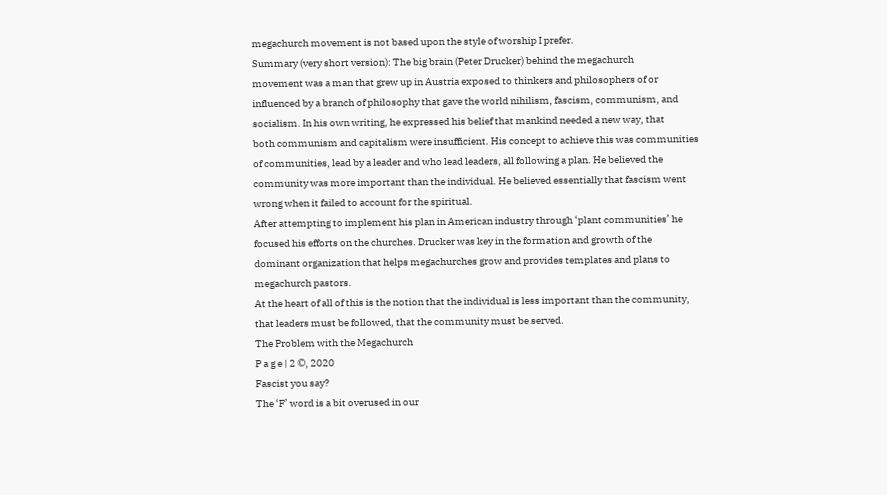megachurch movement is not based upon the style of worship I prefer.
Summary (very short version): The big brain (Peter Drucker) behind the megachurch
movement was a man that grew up in Austria exposed to thinkers and philosophers of or
influenced by a branch of philosophy that gave the world nihilism, fascism, communism, and
socialism. In his own writing, he expressed his belief that mankind needed a new way, that
both communism and capitalism were insufficient. His concept to achieve this was communities
of communities, lead by a leader and who lead leaders, all following a plan. He believed the
community was more important than the individual. He believed essentially that fascism went
wrong when it failed to account for the spiritual.
After attempting to implement his plan in American industry through ‘plant communities’ he
focused his efforts on the churches. Drucker was key in the formation and growth of the
dominant organization that helps megachurches grow and provides templates and plans to
megachurch pastors.
At the heart of all of this is the notion that the individual is less important than the community,
that leaders must be followed, that the community must be served.
The Problem with the Megachurch
P a g e | 2 ©, 2020
Fascist you say?
The ‘F’ word is a bit overused in our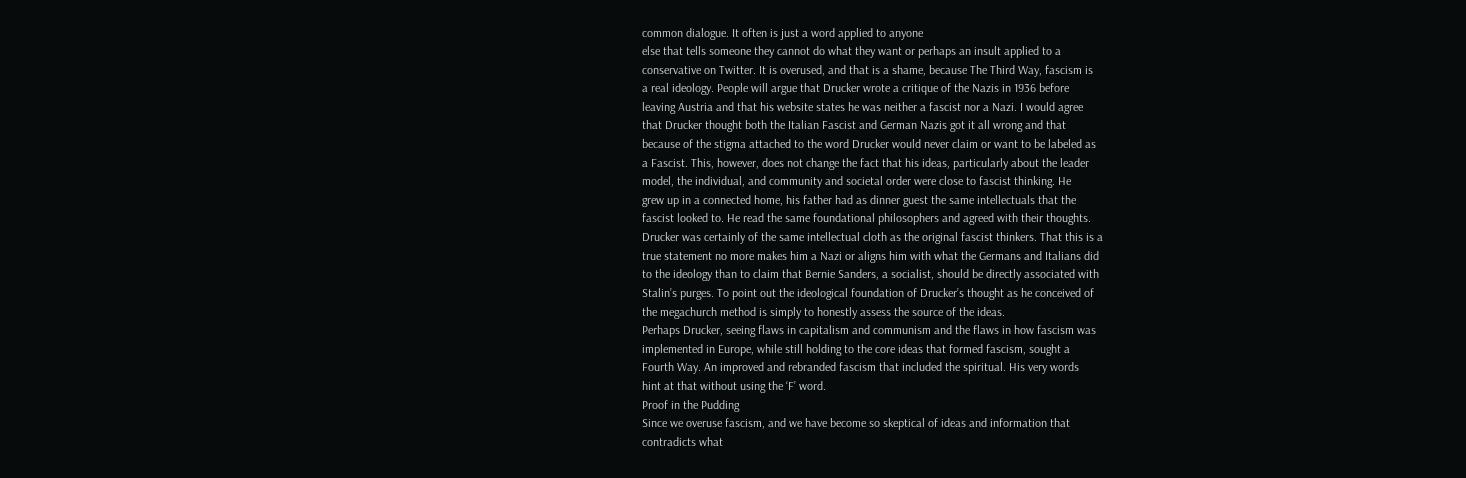common dialogue. It often is just a word applied to anyone
else that tells someone they cannot do what they want or perhaps an insult applied to a
conservative on Twitter. It is overused, and that is a shame, because The Third Way, fascism is
a real ideology. People will argue that Drucker wrote a critique of the Nazis in 1936 before
leaving Austria and that his website states he was neither a fascist nor a Nazi. I would agree
that Drucker thought both the Italian Fascist and German Nazis got it all wrong and that
because of the stigma attached to the word Drucker would never claim or want to be labeled as
a Fascist. This, however, does not change the fact that his ideas, particularly about the leader
model, the individual, and community and societal order were close to fascist thinking. He
grew up in a connected home, his father had as dinner guest the same intellectuals that the
fascist looked to. He read the same foundational philosophers and agreed with their thoughts.
Drucker was certainly of the same intellectual cloth as the original fascist thinkers. That this is a
true statement no more makes him a Nazi or aligns him with what the Germans and Italians did
to the ideology than to claim that Bernie Sanders, a socialist, should be directly associated with
Stalin’s purges. To point out the ideological foundation of Drucker’s thought as he conceived of
the megachurch method is simply to honestly assess the source of the ideas.
Perhaps Drucker, seeing flaws in capitalism and communism and the flaws in how fascism was
implemented in Europe, while still holding to the core ideas that formed fascism, sought a
Fourth Way. An improved and rebranded fascism that included the spiritual. His very words
hint at that without using the ‘F’ word.
Proof in the Pudding
Since we overuse fascism, and we have become so skeptical of ideas and information that
contradicts what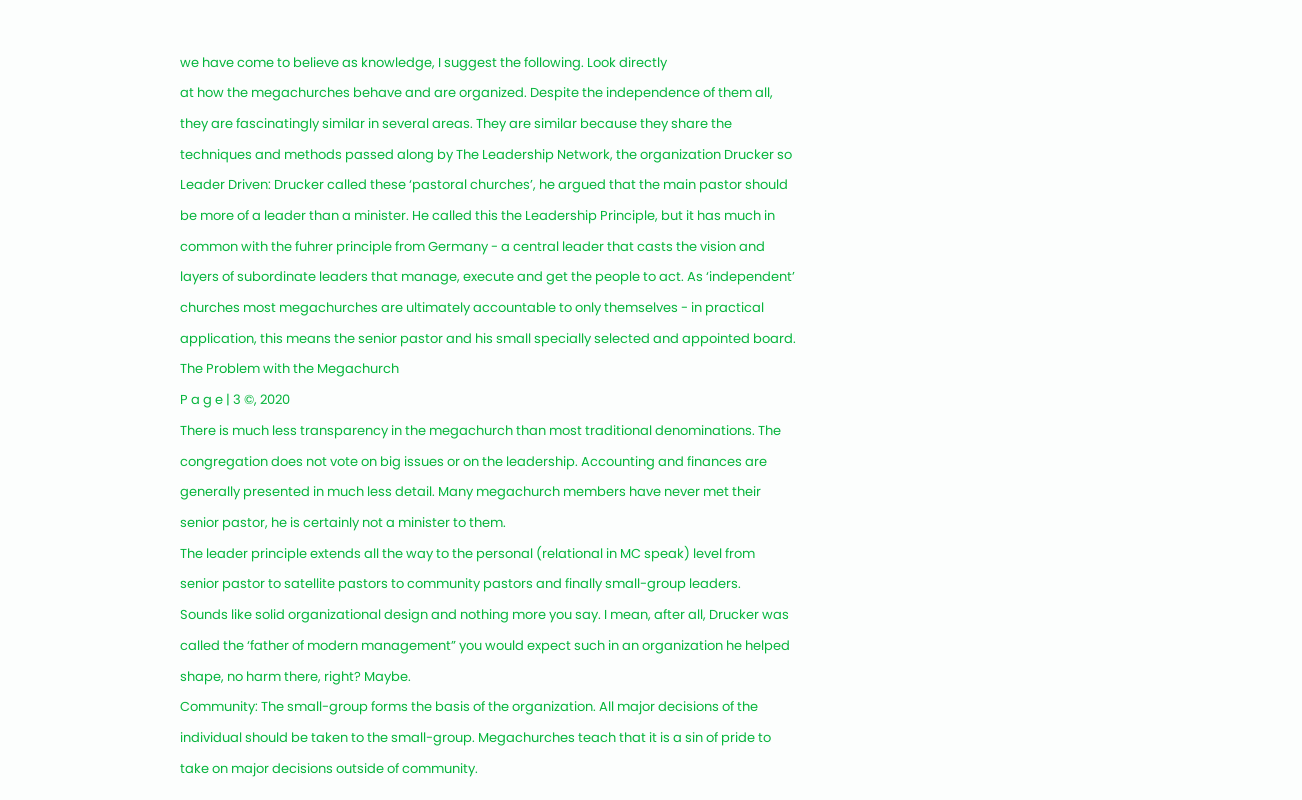we have come to believe as knowledge, I suggest the following. Look directly
at how the megachurches behave and are organized. Despite the independence of them all,
they are fascinatingly similar in several areas. They are similar because they share the
techniques and methods passed along by The Leadership Network, the organization Drucker so
Leader Driven: Drucker called these ‘pastoral churches’, he argued that the main pastor should
be more of a leader than a minister. He called this the Leadership Principle, but it has much in
common with the fuhrer principle from Germany - a central leader that casts the vision and
layers of subordinate leaders that manage, execute and get the people to act. As ‘independent’
churches most megachurches are ultimately accountable to only themselves - in practical
application, this means the senior pastor and his small specially selected and appointed board.
The Problem with the Megachurch
P a g e | 3 ©, 2020
There is much less transparency in the megachurch than most traditional denominations. The
congregation does not vote on big issues or on the leadership. Accounting and finances are
generally presented in much less detail. Many megachurch members have never met their
senior pastor, he is certainly not a minister to them.
The leader principle extends all the way to the personal (relational in MC speak) level from
senior pastor to satellite pastors to community pastors and finally small-group leaders.
Sounds like solid organizational design and nothing more you say. I mean, after all, Drucker was
called the ‘father of modern management” you would expect such in an organization he helped
shape, no harm there, right? Maybe.
Community: The small-group forms the basis of the organization. All major decisions of the
individual should be taken to the small-group. Megachurches teach that it is a sin of pride to
take on major decisions outside of community.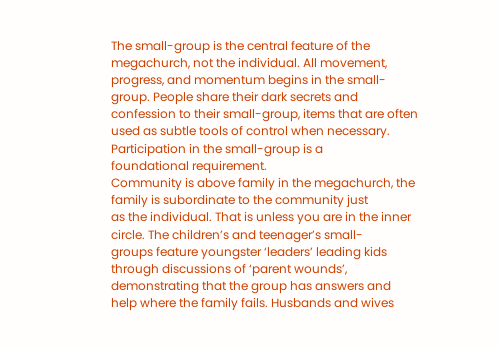The small-group is the central feature of the
megachurch, not the individual. All movement, progress, and momentum begins in the small-
group. People share their dark secrets and confession to their small-group, items that are often
used as subtle tools of control when necessary. Participation in the small-group is a
foundational requirement.
Community is above family in the megachurch, the family is subordinate to the community just
as the individual. That is unless you are in the inner circle. The children’s and teenager’s small-
groups feature youngster ‘leaders’ leading kids through discussions of ‘parent wounds’,
demonstrating that the group has answers and help where the family fails. Husbands and wives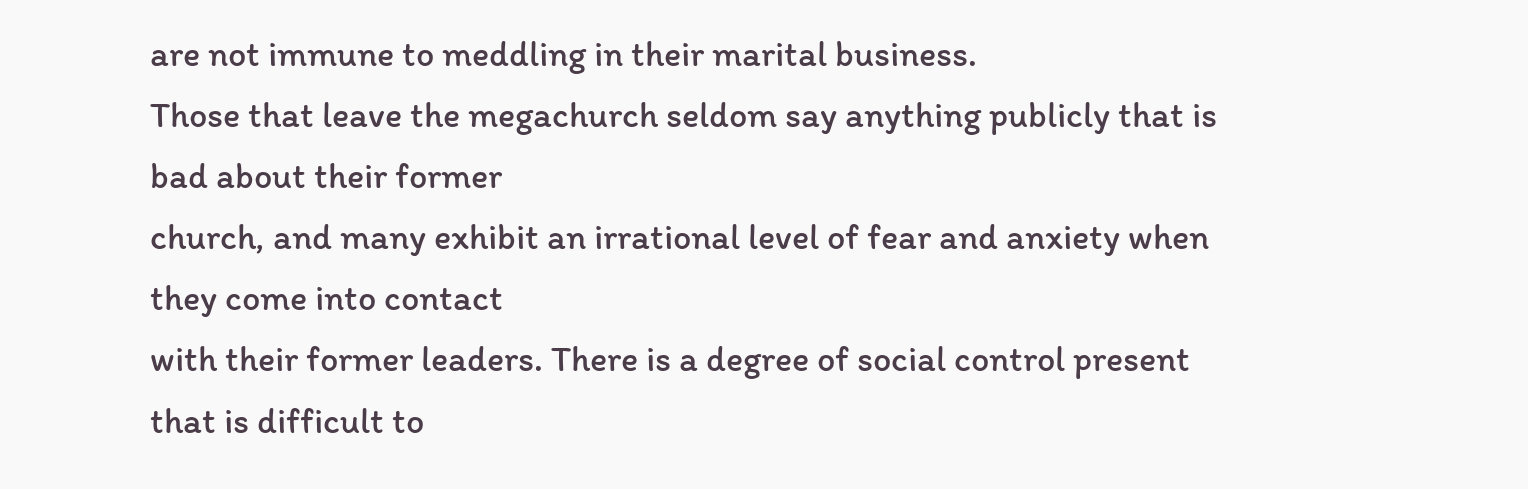are not immune to meddling in their marital business.
Those that leave the megachurch seldom say anything publicly that is bad about their former
church, and many exhibit an irrational level of fear and anxiety when they come into contact
with their former leaders. There is a degree of social control present that is difficult to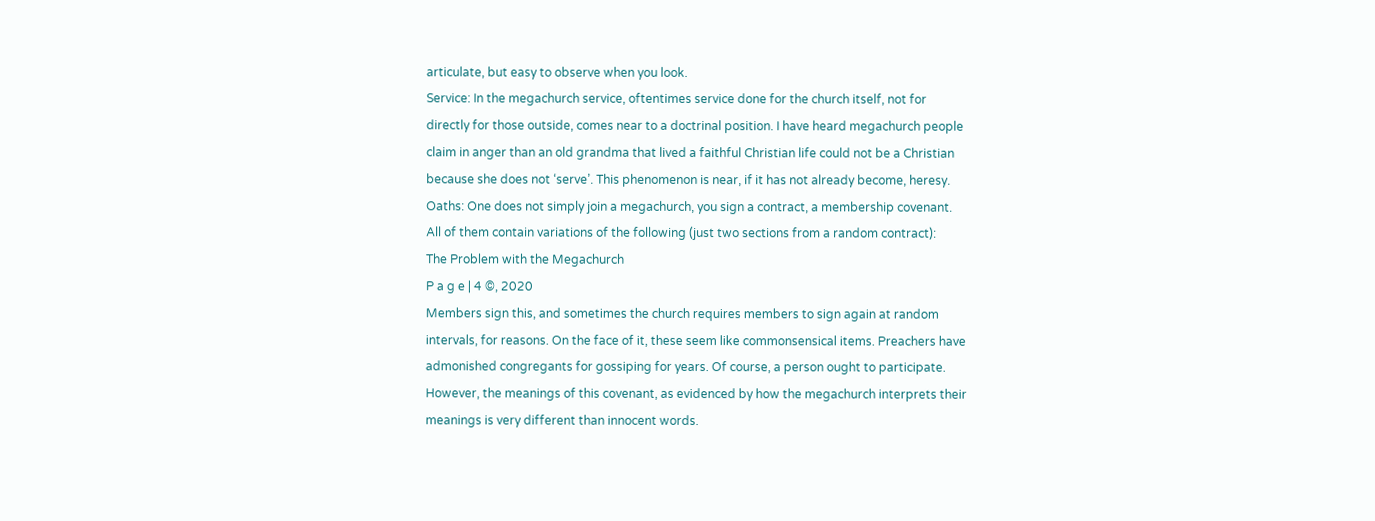articulate, but easy to observe when you look.
Service: In the megachurch service, oftentimes service done for the church itself, not for
directly for those outside, comes near to a doctrinal position. I have heard megachurch people
claim in anger than an old grandma that lived a faithful Christian life could not be a Christian
because she does not ‘serve’. This phenomenon is near, if it has not already become, heresy.
Oaths: One does not simply join a megachurch, you sign a contract, a membership covenant.
All of them contain variations of the following (just two sections from a random contract):
The Problem with the Megachurch
P a g e | 4 ©, 2020
Members sign this, and sometimes the church requires members to sign again at random
intervals, for reasons. On the face of it, these seem like commonsensical items. Preachers have
admonished congregants for gossiping for years. Of course, a person ought to participate.
However, the meanings of this covenant, as evidenced by how the megachurch interprets their
meanings is very different than innocent words.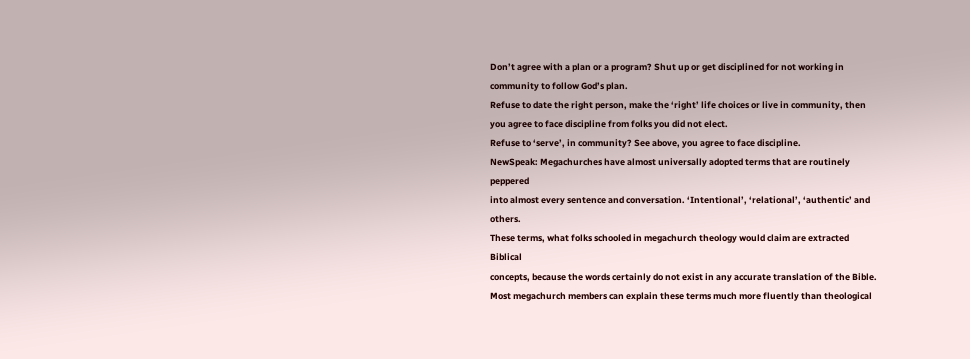Don’t agree with a plan or a program? Shut up or get disciplined for not working in
community to follow God’s plan.
Refuse to date the right person, make the ‘right’ life choices or live in community, then
you agree to face discipline from folks you did not elect.
Refuse to ‘serve’, in community? See above, you agree to face discipline.
NewSpeak: Megachurches have almost universally adopted terms that are routinely peppered
into almost every sentence and conversation. ‘Intentional’, ‘relational’, ‘authentic’ and others.
These terms, what folks schooled in megachurch theology would claim are extracted Biblical
concepts, because the words certainly do not exist in any accurate translation of the Bible.
Most megachurch members can explain these terms much more fluently than theological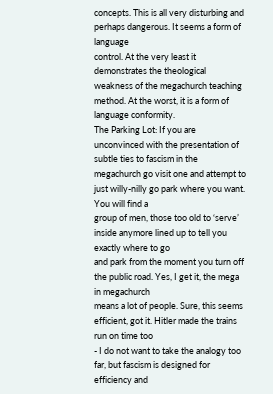concepts. This is all very disturbing and perhaps dangerous. It seems a form of language
control. At the very least it demonstrates the theological weakness of the megachurch teaching
method. At the worst, it is a form of language conformity.
The Parking Lot: If you are unconvinced with the presentation of subtle ties to fascism in the
megachurch go visit one and attempt to just willy-nilly go park where you want. You will find a
group of men, those too old to ‘serve’ inside anymore lined up to tell you exactly where to go
and park from the moment you turn off the public road. Yes, I get it, the mega in megachurch
means a lot of people. Sure, this seems efficient, got it. Hitler made the trains run on time too
- I do not want to take the analogy too far, but fascism is designed for efficiency and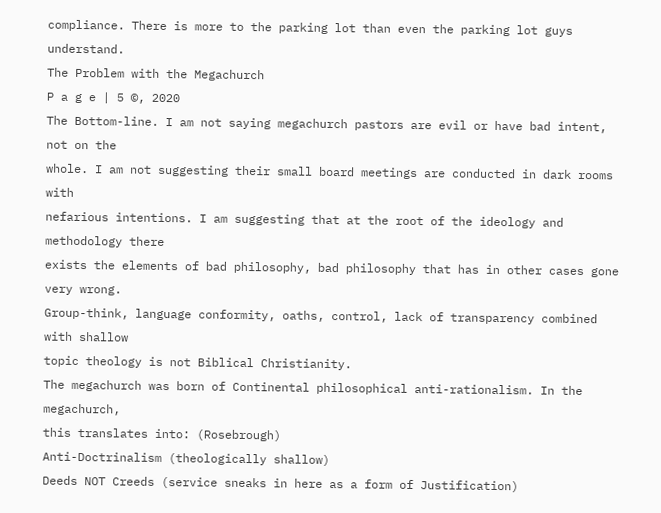compliance. There is more to the parking lot than even the parking lot guys understand.
The Problem with the Megachurch
P a g e | 5 ©, 2020
The Bottom-line. I am not saying megachurch pastors are evil or have bad intent, not on the
whole. I am not suggesting their small board meetings are conducted in dark rooms with
nefarious intentions. I am suggesting that at the root of the ideology and methodology there
exists the elements of bad philosophy, bad philosophy that has in other cases gone very wrong.
Group-think, language conformity, oaths, control, lack of transparency combined with shallow
topic theology is not Biblical Christianity.
The megachurch was born of Continental philosophical anti-rationalism. In the megachurch,
this translates into: (Rosebrough)
Anti-Doctrinalism (theologically shallow)
Deeds NOT Creeds (service sneaks in here as a form of Justification)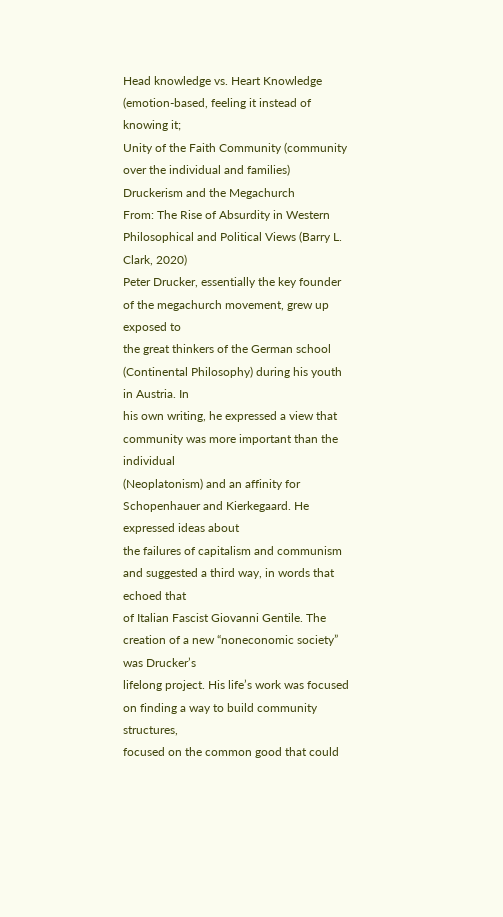Head knowledge vs. Heart Knowledge (emotion-based, feeling it instead of knowing it;
Unity of the Faith Community (community over the individual and families)
Druckerism and the Megachurch
From: The Rise of Absurdity in Western Philosophical and Political Views (Barry L. Clark, 2020)
Peter Drucker, essentially the key founder of the megachurch movement, grew up exposed to
the great thinkers of the German school (Continental Philosophy) during his youth in Austria. In
his own writing, he expressed a view that community was more important than the individual
(Neoplatonism) and an affinity for Schopenhauer and Kierkegaard. He expressed ideas about
the failures of capitalism and communism and suggested a third way, in words that echoed that
of Italian Fascist Giovanni Gentile. The creation of a new “noneconomic society” was Drucker’s
lifelong project. His life’s work was focused on finding a way to build community structures,
focused on the common good that could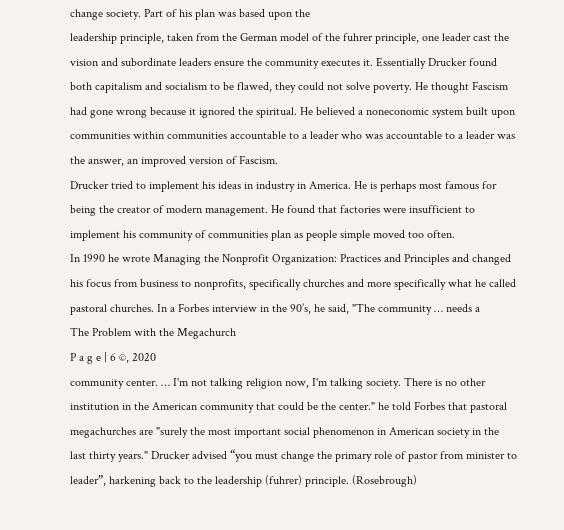change society. Part of his plan was based upon the
leadership principle, taken from the German model of the fuhrer principle, one leader cast the
vision and subordinate leaders ensure the community executes it. Essentially Drucker found
both capitalism and socialism to be flawed, they could not solve poverty. He thought Fascism
had gone wrong because it ignored the spiritual. He believed a noneconomic system built upon
communities within communities accountable to a leader who was accountable to a leader was
the answer, an improved version of Fascism.
Drucker tried to implement his ideas in industry in America. He is perhaps most famous for
being the creator of modern management. He found that factories were insufficient to
implement his community of communities plan as people simple moved too often.
In 1990 he wrote Managing the Nonprofit Organization: Practices and Principles and changed
his focus from business to nonprofits, specifically churches and more specifically what he called
pastoral churches. In a Forbes interview in the 90’s, he said, "The community … needs a
The Problem with the Megachurch
P a g e | 6 ©, 2020
community center. … I'm not talking religion now, I'm talking society. There is no other
institution in the American community that could be the center." he told Forbes that pastoral
megachurches are "surely the most important social phenomenon in American society in the
last thirty years." Drucker advised “you must change the primary role of pastor from minister to
leader”, harkening back to the leadership (fuhrer) principle. (Rosebrough)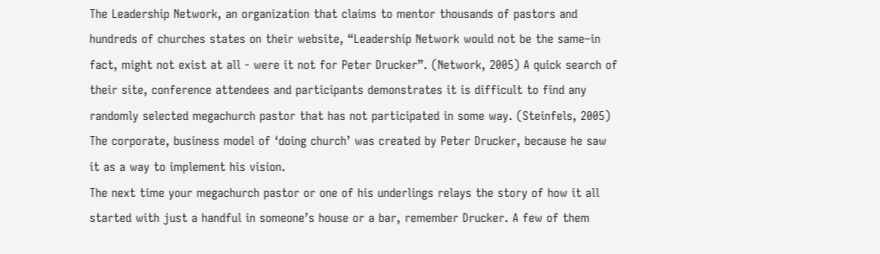The Leadership Network, an organization that claims to mentor thousands of pastors and
hundreds of churches states on their website, “Leadership Network would not be the same–in
fact, might not exist at all - were it not for Peter Drucker”. (Network, 2005) A quick search of
their site, conference attendees and participants demonstrates it is difficult to find any
randomly selected megachurch pastor that has not participated in some way. (Steinfels, 2005)
The corporate, business model of ‘doing church’ was created by Peter Drucker, because he saw
it as a way to implement his vision.
The next time your megachurch pastor or one of his underlings relays the story of how it all
started with just a handful in someone’s house or a bar, remember Drucker. A few of them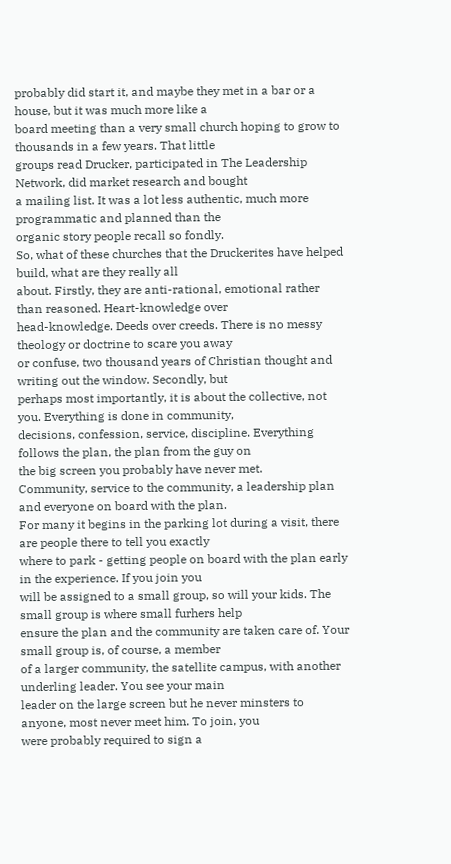probably did start it, and maybe they met in a bar or a house, but it was much more like a
board meeting than a very small church hoping to grow to thousands in a few years. That little
groups read Drucker, participated in The Leadership Network, did market research and bought
a mailing list. It was a lot less authentic, much more programmatic and planned than the
organic story people recall so fondly.
So, what of these churches that the Druckerites have helped build, what are they really all
about. Firstly, they are anti-rational, emotional rather than reasoned. Heart-knowledge over
head-knowledge. Deeds over creeds. There is no messy theology or doctrine to scare you away
or confuse, two thousand years of Christian thought and writing out the window. Secondly, but
perhaps most importantly, it is about the collective, not you. Everything is done in community,
decisions, confession, service, discipline. Everything follows the plan, the plan from the guy on
the big screen you probably have never met.
Community, service to the community, a leadership plan and everyone on board with the plan.
For many it begins in the parking lot during a visit, there are people there to tell you exactly
where to park - getting people on board with the plan early in the experience. If you join you
will be assigned to a small group, so will your kids. The small group is where small furhers help
ensure the plan and the community are taken care of. Your small group is, of course, a member
of a larger community, the satellite campus, with another underling leader. You see your main
leader on the large screen but he never minsters to anyone, most never meet him. To join, you
were probably required to sign a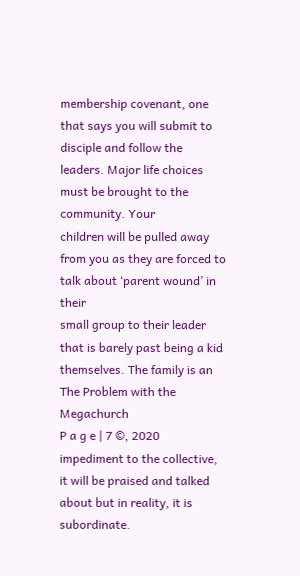membership covenant, one that says you will submit to
disciple and follow the leaders. Major life choices must be brought to the community. Your
children will be pulled away from you as they are forced to talk about ‘parent wound’ in their
small group to their leader that is barely past being a kid themselves. The family is an
The Problem with the Megachurch
P a g e | 7 ©, 2020
impediment to the collective, it will be praised and talked about but in reality, it is subordinate.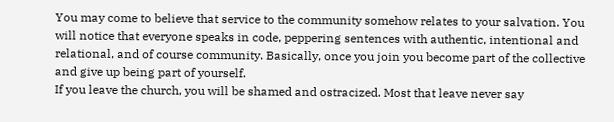You may come to believe that service to the community somehow relates to your salvation. You
will notice that everyone speaks in code, peppering sentences with authentic, intentional and
relational, and of course community. Basically, once you join you become part of the collective
and give up being part of yourself.
If you leave the church, you will be shamed and ostracized. Most that leave never say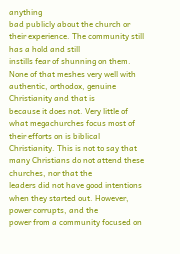anything
bad publicly about the church or their experience. The community still has a hold and still
instills fear of shunning on them.
None of that meshes very well with authentic, orthodox, genuine Christianity and that is
because it does not. Very little of what megachurches focus most of their efforts on is biblical
Christianity. This is not to say that many Christians do not attend these churches, nor that the
leaders did not have good intentions when they started out. However, power corrupts, and the
power from a community focused on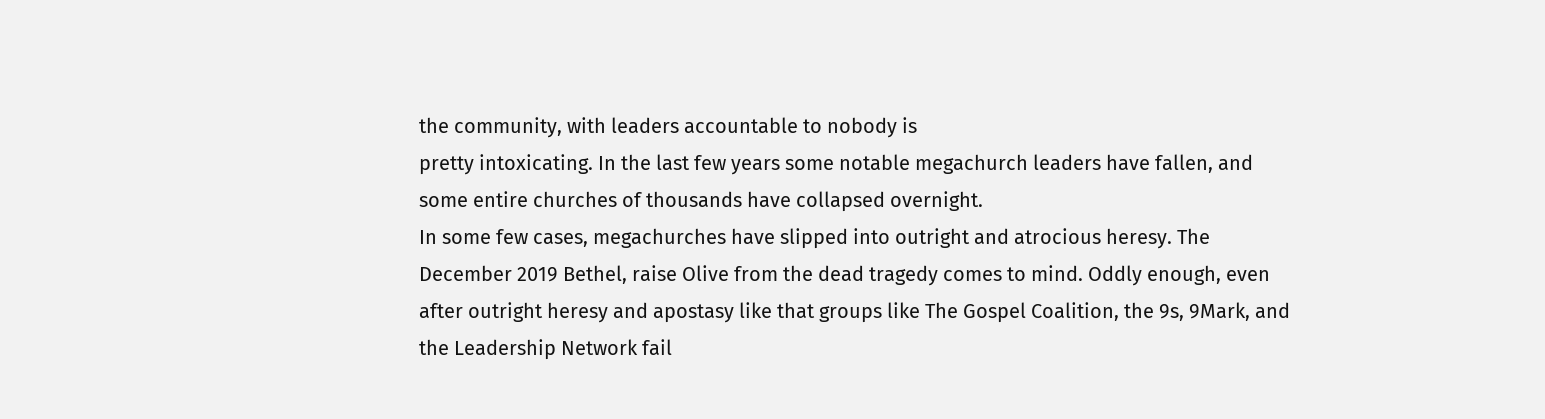the community, with leaders accountable to nobody is
pretty intoxicating. In the last few years some notable megachurch leaders have fallen, and
some entire churches of thousands have collapsed overnight.
In some few cases, megachurches have slipped into outright and atrocious heresy. The
December 2019 Bethel, raise Olive from the dead tragedy comes to mind. Oddly enough, even
after outright heresy and apostasy like that groups like The Gospel Coalition, the 9s, 9Mark, and
the Leadership Network fail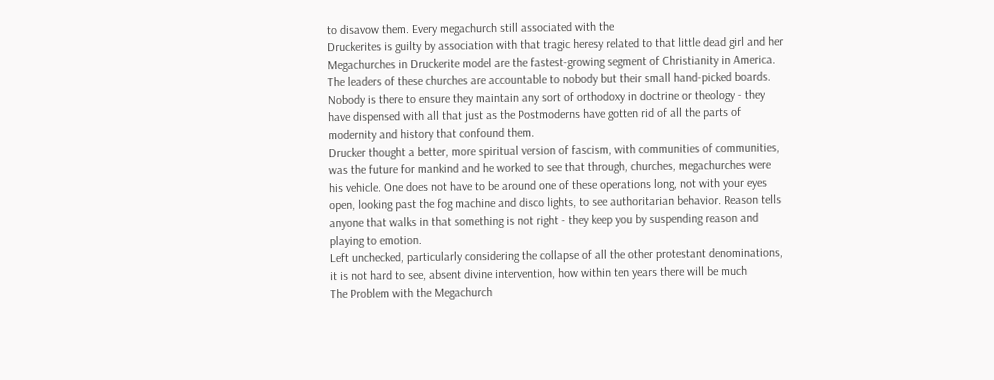to disavow them. Every megachurch still associated with the
Druckerites is guilty by association with that tragic heresy related to that little dead girl and her
Megachurches in Druckerite model are the fastest-growing segment of Christianity in America.
The leaders of these churches are accountable to nobody but their small hand-picked boards.
Nobody is there to ensure they maintain any sort of orthodoxy in doctrine or theology - they
have dispensed with all that just as the Postmoderns have gotten rid of all the parts of
modernity and history that confound them.
Drucker thought a better, more spiritual version of fascism, with communities of communities,
was the future for mankind and he worked to see that through, churches, megachurches were
his vehicle. One does not have to be around one of these operations long, not with your eyes
open, looking past the fog machine and disco lights, to see authoritarian behavior. Reason tells
anyone that walks in that something is not right - they keep you by suspending reason and
playing to emotion.
Left unchecked, particularly considering the collapse of all the other protestant denominations,
it is not hard to see, absent divine intervention, how within ten years there will be much
The Problem with the Megachurch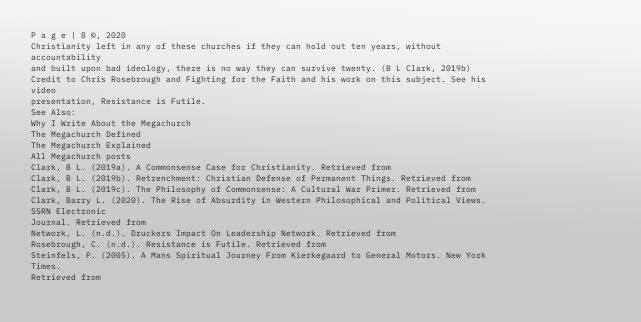P a g e | 8 ©, 2020
Christianity left in any of these churches if they can hold out ten years, without accountability
and built upon bad ideology, there is no way they can survive twenty. (B L Clark, 2019b)
Credit to Chris Rosebrough and Fighting for the Faith and his work on this subject. See his video
presentation, Resistance is Futile.
See Also:
Why I Write About the Megachurch
The Megachurch Defined
The Megachurch Explained
All Megachurch posts
Clark, B L. (2019a). A Commonsense Case for Christianity. Retrieved from
Clark, B L. (2019b). Retrenchment: Christian Defense of Permanent Things. Retrieved from
Clark, B L. (2019c). The Philosophy of Commonsense: A Cultural War Primer. Retrieved from
Clark, Barry L. (2020). The Rise of Absurdity in Western Philosophical and Political Views. SSRN Electronic
Journal. Retrieved from
Network, L. (n.d.). Druckers Impact On Leadership Network. Retrieved from
Rosebrough, C. (n.d.). Resistance is Futile. Retrieved from
Steinfels, P. (2005). A Mans Spiritual Journey From Kierkegaard to General Motors. New York Times.
Retrieved from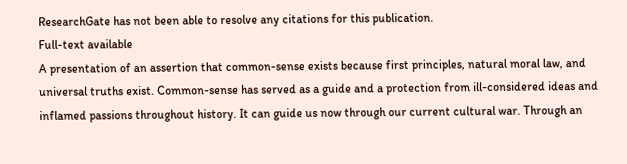ResearchGate has not been able to resolve any citations for this publication.
Full-text available
A presentation of an assertion that common-sense exists because first principles, natural moral law, and universal truths exist. Common-sense has served as a guide and a protection from ill-considered ideas and inflamed passions throughout history. It can guide us now through our current cultural war. Through an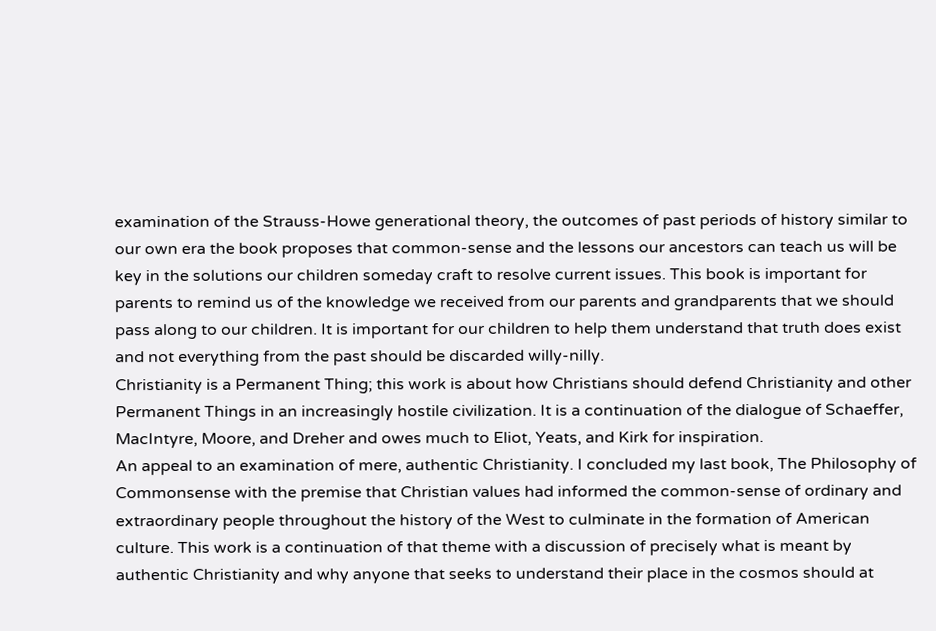examination of the Strauss-Howe generational theory, the outcomes of past periods of history similar to our own era the book proposes that common-sense and the lessons our ancestors can teach us will be key in the solutions our children someday craft to resolve current issues. This book is important for parents to remind us of the knowledge we received from our parents and grandparents that we should pass along to our children. It is important for our children to help them understand that truth does exist and not everything from the past should be discarded willy-nilly.
Christianity is a Permanent Thing; this work is about how Christians should defend Christianity and other Permanent Things in an increasingly hostile civilization. It is a continuation of the dialogue of Schaeffer, MacIntyre, Moore, and Dreher and owes much to Eliot, Yeats, and Kirk for inspiration.
An appeal to an examination of mere, authentic Christianity. I concluded my last book, The Philosophy of Commonsense with the premise that Christian values had informed the common-sense of ordinary and extraordinary people throughout the history of the West to culminate in the formation of American culture. This work is a continuation of that theme with a discussion of precisely what is meant by authentic Christianity and why anyone that seeks to understand their place in the cosmos should at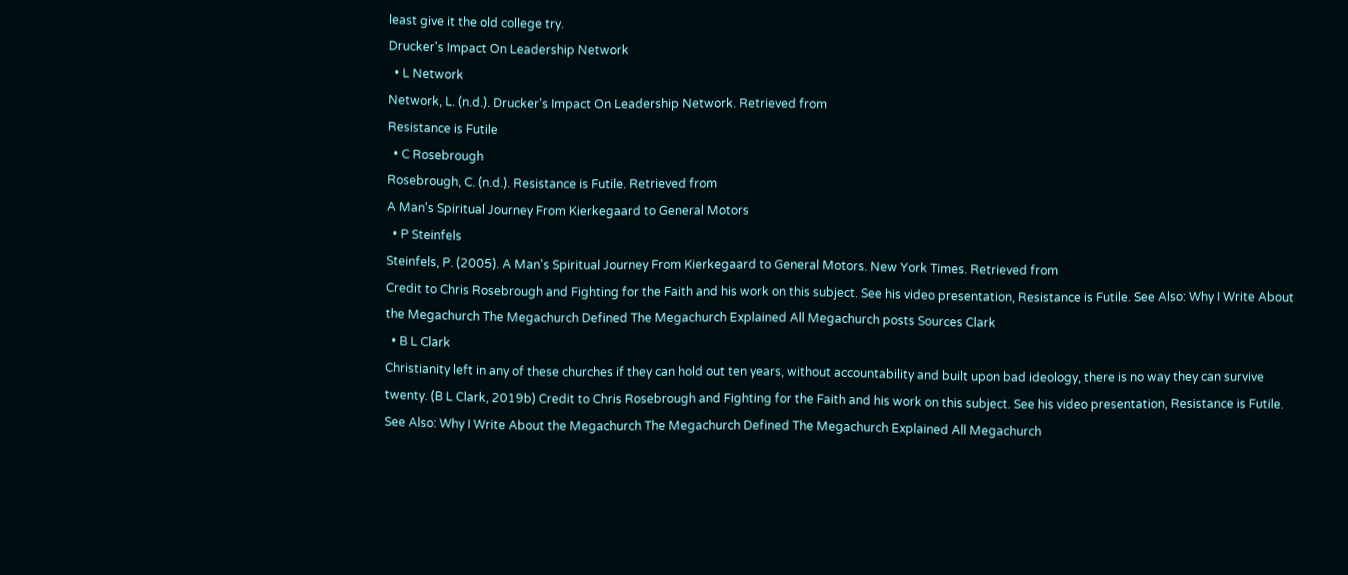least give it the old college try.
Drucker's Impact On Leadership Network
  • L Network
Network, L. (n.d.). Drucker's Impact On Leadership Network. Retrieved from
Resistance is Futile
  • C Rosebrough
Rosebrough, C. (n.d.). Resistance is Futile. Retrieved from
A Man's Spiritual Journey From Kierkegaard to General Motors
  • P Steinfels
Steinfels, P. (2005). A Man's Spiritual Journey From Kierkegaard to General Motors. New York Times. Retrieved from
Credit to Chris Rosebrough and Fighting for the Faith and his work on this subject. See his video presentation, Resistance is Futile. See Also: Why I Write About the Megachurch The Megachurch Defined The Megachurch Explained All Megachurch posts Sources Clark
  • B L Clark
Christianity left in any of these churches if they can hold out ten years, without accountability and built upon bad ideology, there is no way they can survive twenty. (B L Clark, 2019b) Credit to Chris Rosebrough and Fighting for the Faith and his work on this subject. See his video presentation, Resistance is Futile. See Also: Why I Write About the Megachurch The Megachurch Defined The Megachurch Explained All Megachurch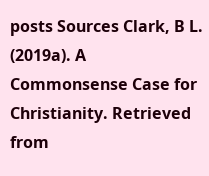posts Sources Clark, B L. (2019a). A Commonsense Case for Christianity. Retrieved from